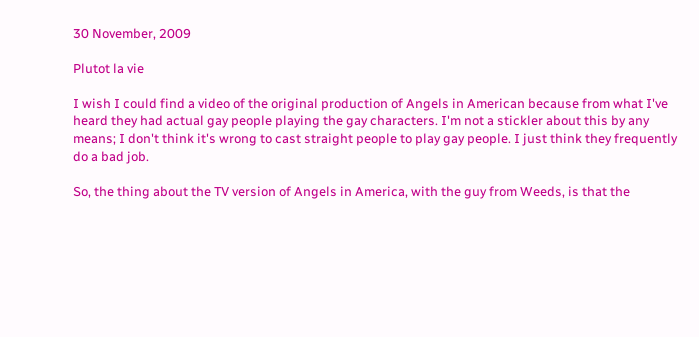30 November, 2009

Plutot la vie

I wish I could find a video of the original production of Angels in American because from what I've heard they had actual gay people playing the gay characters. I'm not a stickler about this by any means; I don't think it's wrong to cast straight people to play gay people. I just think they frequently do a bad job.

So, the thing about the TV version of Angels in America, with the guy from Weeds, is that the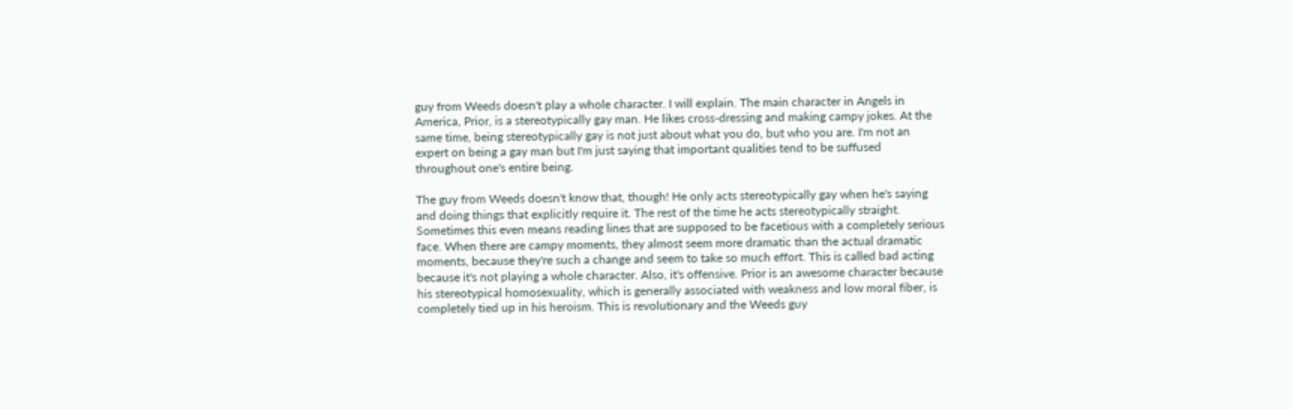guy from Weeds doesn't play a whole character. I will explain. The main character in Angels in America, Prior, is a stereotypically gay man. He likes cross-dressing and making campy jokes. At the same time, being stereotypically gay is not just about what you do, but who you are. I'm not an expert on being a gay man but I'm just saying that important qualities tend to be suffused throughout one's entire being.

The guy from Weeds doesn't know that, though! He only acts stereotypically gay when he's saying and doing things that explicitly require it. The rest of the time he acts stereotypically straight. Sometimes this even means reading lines that are supposed to be facetious with a completely serious face. When there are campy moments, they almost seem more dramatic than the actual dramatic moments, because they're such a change and seem to take so much effort. This is called bad acting because it's not playing a whole character. Also, it's offensive. Prior is an awesome character because his stereotypical homosexuality, which is generally associated with weakness and low moral fiber, is completely tied up in his heroism. This is revolutionary and the Weeds guy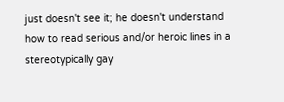just doesn't see it; he doesn't understand how to read serious and/or heroic lines in a stereotypically gay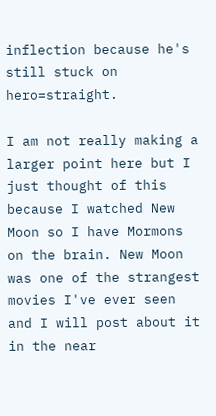inflection because he's still stuck on hero=straight.

I am not really making a larger point here but I just thought of this because I watched New Moon so I have Mormons on the brain. New Moon was one of the strangest movies I've ever seen and I will post about it in the near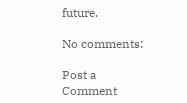future.

No comments:

Post a Comment